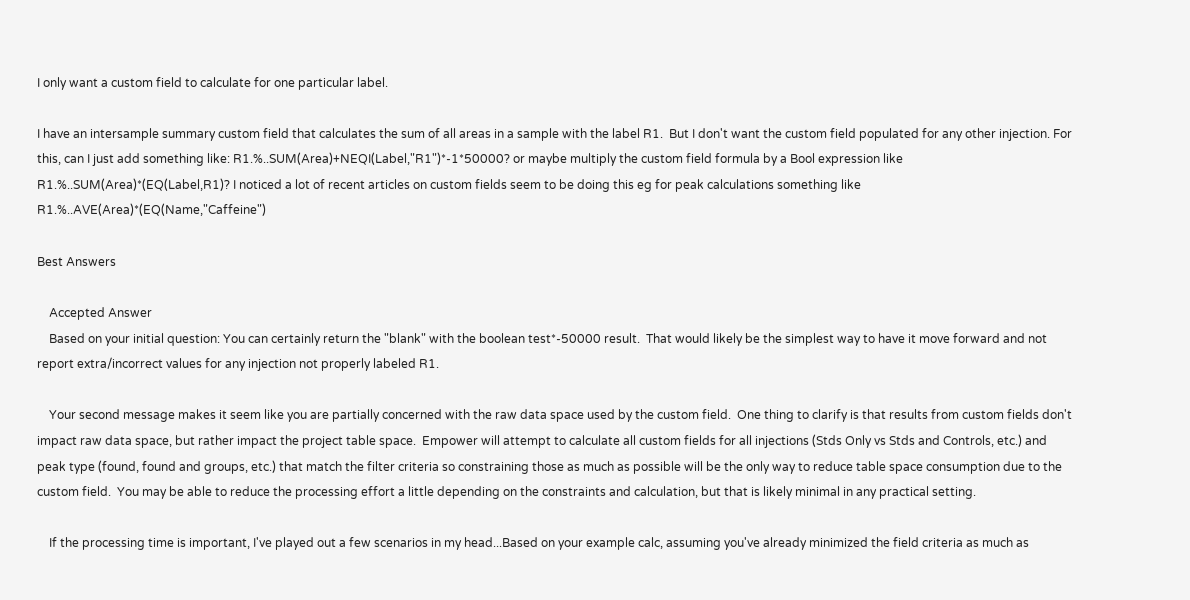I only want a custom field to calculate for one particular label.

I have an intersample summary custom field that calculates the sum of all areas in a sample with the label R1.  But I don't want the custom field populated for any other injection. For this, can I just add something like: R1.%..SUM(Area)+NEQI(Label,"R1")*-1*50000? or maybe multiply the custom field formula by a Bool expression like R1.%..SUM(Area)*(EQ(Label,R1)? I noticed a lot of recent articles on custom fields seem to be doing this eg for peak calculations something like R1.%..AVE(Area)*(EQ(Name,"Caffeine")

Best Answers

    Accepted Answer
    Based on your initial question: You can certainly return the "blank" with the boolean test*-50000 result.  That would likely be the simplest way to have it move forward and not report extra/incorrect values for any injection not properly labeled R1.

    Your second message makes it seem like you are partially concerned with the raw data space used by the custom field.  One thing to clarify is that results from custom fields don't impact raw data space, but rather impact the project table space.  Empower will attempt to calculate all custom fields for all injections (Stds Only vs Stds and Controls, etc.) and peak type (found, found and groups, etc.) that match the filter criteria so constraining those as much as possible will be the only way to reduce table space consumption due to the custom field.  You may be able to reduce the processing effort a little depending on the constraints and calculation, but that is likely minimal in any practical setting.

    If the processing time is important, I've played out a few scenarios in my head...Based on your example calc, assuming you've already minimized the field criteria as much as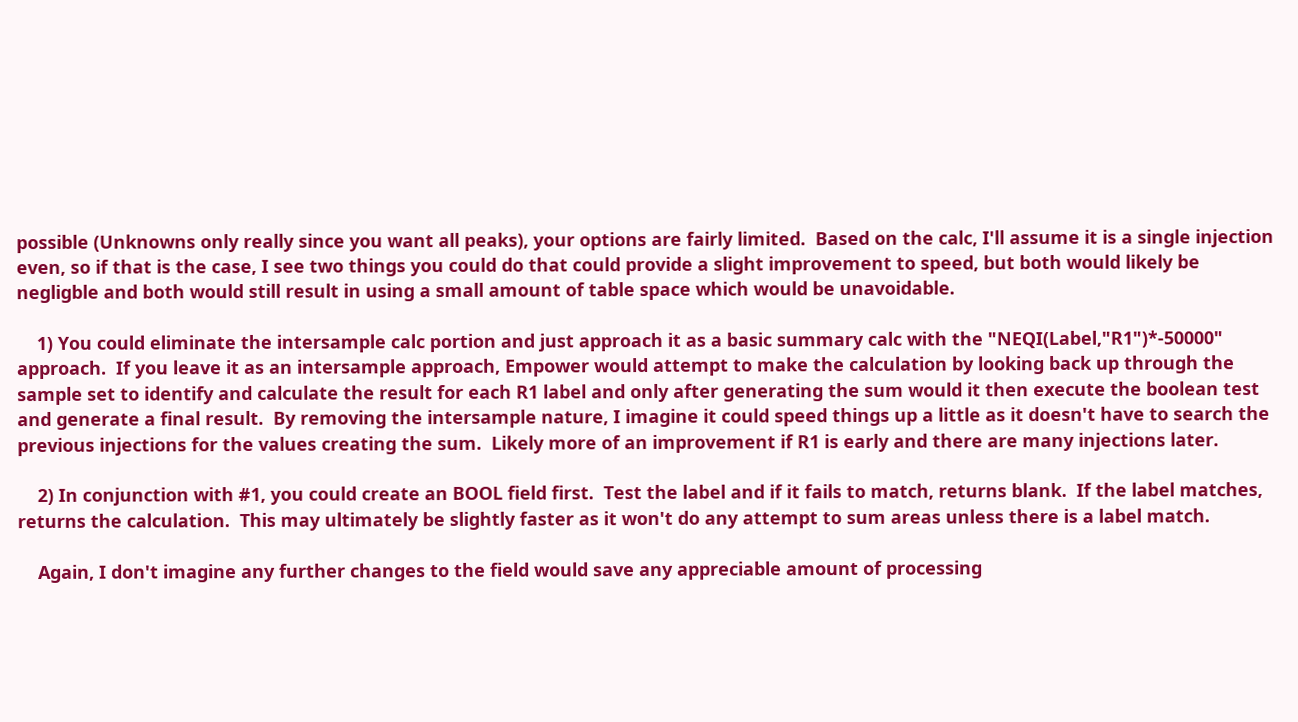possible (Unknowns only really since you want all peaks), your options are fairly limited.  Based on the calc, I'll assume it is a single injection even, so if that is the case, I see two things you could do that could provide a slight improvement to speed, but both would likely be negligble and both would still result in using a small amount of table space which would be unavoidable.

    1) You could eliminate the intersample calc portion and just approach it as a basic summary calc with the "NEQI(Label,"R1")*-50000" approach.  If you leave it as an intersample approach, Empower would attempt to make the calculation by looking back up through the sample set to identify and calculate the result for each R1 label and only after generating the sum would it then execute the boolean test and generate a final result.  By removing the intersample nature, I imagine it could speed things up a little as it doesn't have to search the previous injections for the values creating the sum.  Likely more of an improvement if R1 is early and there are many injections later.

    2) In conjunction with #1, you could create an BOOL field first.  Test the label and if it fails to match, returns blank.  If the label matches, returns the calculation.  This may ultimately be slightly faster as it won't do any attempt to sum areas unless there is a label match.

    Again, I don't imagine any further changes to the field would save any appreciable amount of processing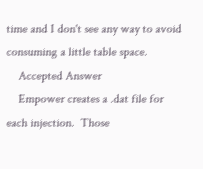time and I don't see any way to avoid consuming a little table space.
    Accepted Answer
    Empower creates a .dat file for each injection.  Those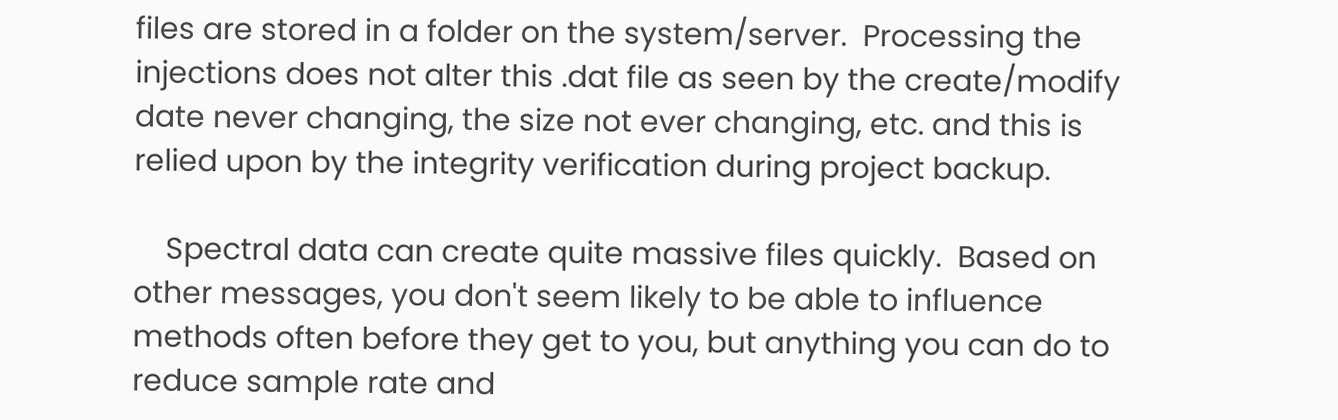files are stored in a folder on the system/server.  Processing the injections does not alter this .dat file as seen by the create/modify date never changing, the size not ever changing, etc. and this is relied upon by the integrity verification during project backup.

    Spectral data can create quite massive files quickly.  Based on other messages, you don't seem likely to be able to influence methods often before they get to you, but anything you can do to reduce sample rate and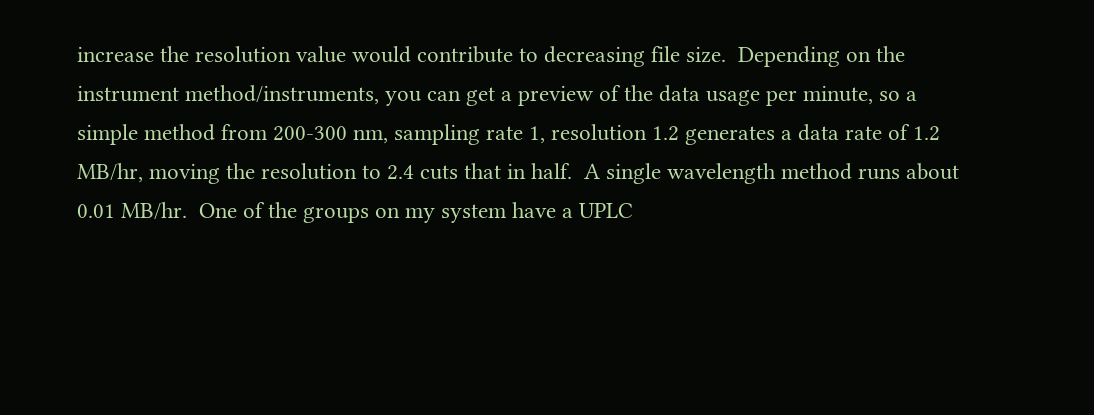increase the resolution value would contribute to decreasing file size.  Depending on the instrument method/instruments, you can get a preview of the data usage per minute, so a simple method from 200-300 nm, sampling rate 1, resolution 1.2 generates a data rate of 1.2 MB/hr, moving the resolution to 2.4 cuts that in half.  A single wavelength method runs about 0.01 MB/hr.  One of the groups on my system have a UPLC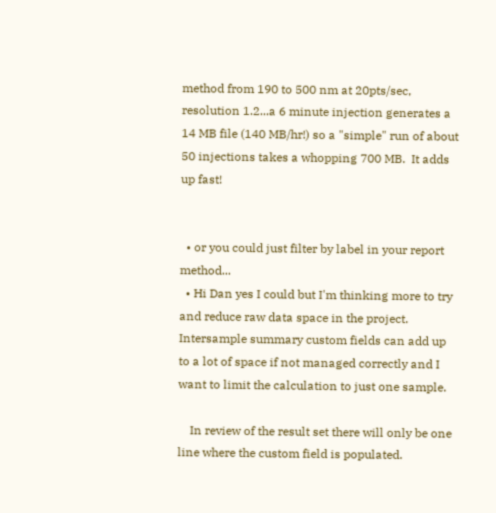method from 190 to 500 nm at 20pts/sec, resolution 1.2...a 6 minute injection generates a 14 MB file (140 MB/hr!) so a "simple" run of about 50 injections takes a whopping 700 MB.  It adds up fast!


  • or you could just filter by label in your report method...
  • Hi Dan yes I could but I'm thinking more to try and reduce raw data space in the project. Intersample summary custom fields can add up to a lot of space if not managed correctly and I want to limit the calculation to just one sample.

    In review of the result set there will only be one line where the custom field is populated.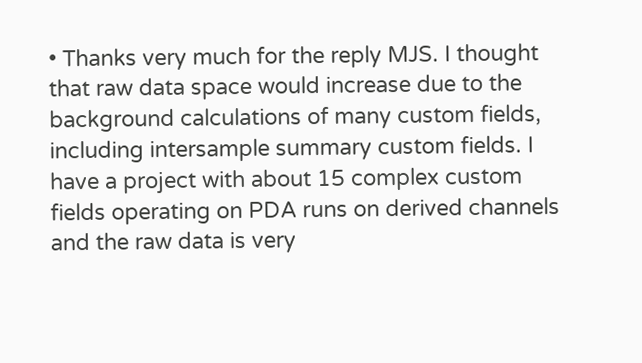• Thanks very much for the reply MJS. I thought that raw data space would increase due to the background calculations of many custom fields, including intersample summary custom fields. I have a project with about 15 complex custom fields operating on PDA runs on derived channels and the raw data is very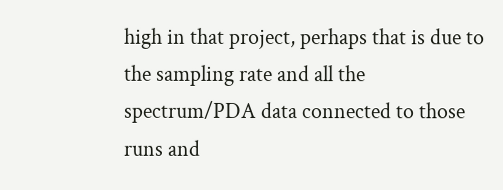high in that project, perhaps that is due to the sampling rate and all the spectrum/PDA data connected to those runs and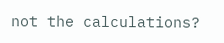not the calculations?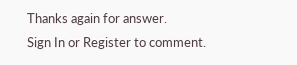Thanks again for answer.
Sign In or Register to comment.